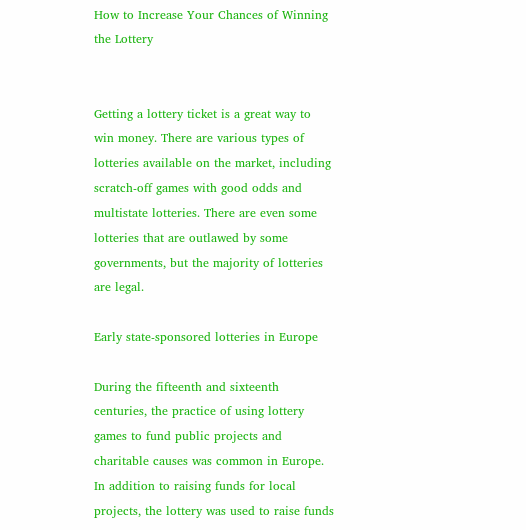How to Increase Your Chances of Winning the Lottery


Getting a lottery ticket is a great way to win money. There are various types of lotteries available on the market, including scratch-off games with good odds and multistate lotteries. There are even some lotteries that are outlawed by some governments, but the majority of lotteries are legal.

Early state-sponsored lotteries in Europe

During the fifteenth and sixteenth centuries, the practice of using lottery games to fund public projects and charitable causes was common in Europe. In addition to raising funds for local projects, the lottery was used to raise funds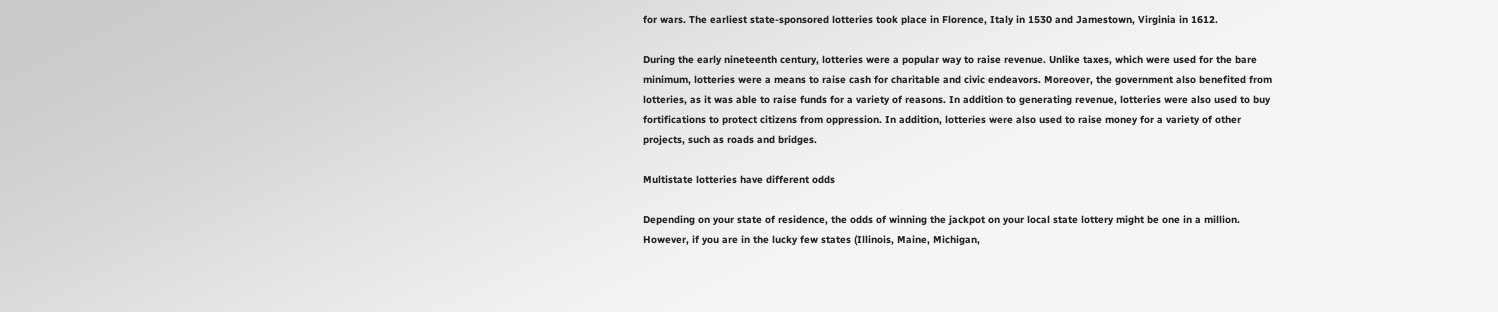for wars. The earliest state-sponsored lotteries took place in Florence, Italy in 1530 and Jamestown, Virginia in 1612.

During the early nineteenth century, lotteries were a popular way to raise revenue. Unlike taxes, which were used for the bare minimum, lotteries were a means to raise cash for charitable and civic endeavors. Moreover, the government also benefited from lotteries, as it was able to raise funds for a variety of reasons. In addition to generating revenue, lotteries were also used to buy fortifications to protect citizens from oppression. In addition, lotteries were also used to raise money for a variety of other projects, such as roads and bridges.

Multistate lotteries have different odds

Depending on your state of residence, the odds of winning the jackpot on your local state lottery might be one in a million. However, if you are in the lucky few states (Illinois, Maine, Michigan,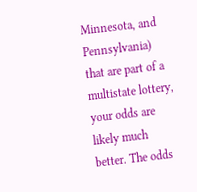Minnesota, and Pennsylvania) that are part of a multistate lottery, your odds are likely much better. The odds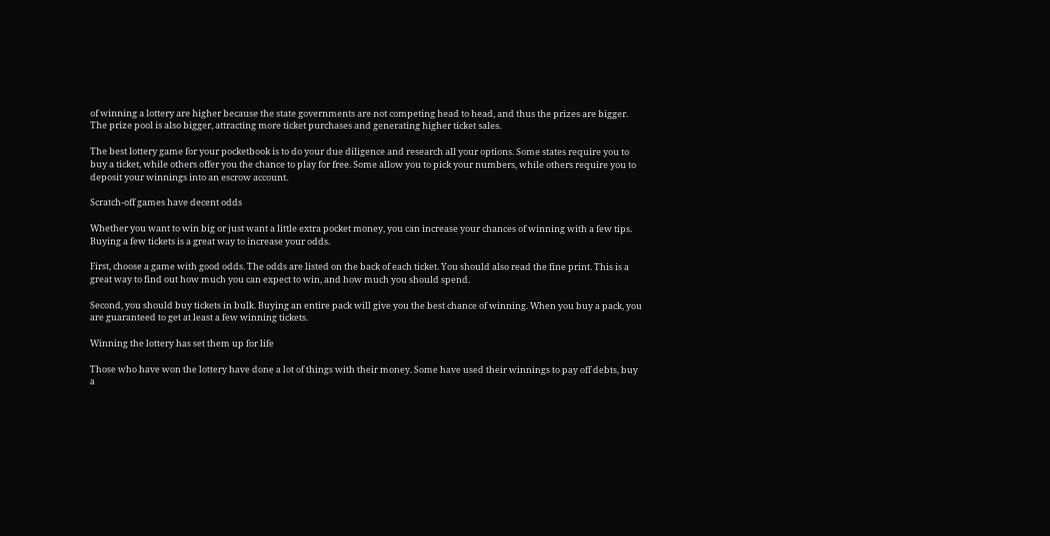of winning a lottery are higher because the state governments are not competing head to head, and thus the prizes are bigger. The prize pool is also bigger, attracting more ticket purchases and generating higher ticket sales.

The best lottery game for your pocketbook is to do your due diligence and research all your options. Some states require you to buy a ticket, while others offer you the chance to play for free. Some allow you to pick your numbers, while others require you to deposit your winnings into an escrow account.

Scratch-off games have decent odds

Whether you want to win big or just want a little extra pocket money, you can increase your chances of winning with a few tips. Buying a few tickets is a great way to increase your odds.

First, choose a game with good odds. The odds are listed on the back of each ticket. You should also read the fine print. This is a great way to find out how much you can expect to win, and how much you should spend.

Second, you should buy tickets in bulk. Buying an entire pack will give you the best chance of winning. When you buy a pack, you are guaranteed to get at least a few winning tickets.

Winning the lottery has set them up for life

Those who have won the lottery have done a lot of things with their money. Some have used their winnings to pay off debts, buy a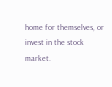home for themselves, or invest in the stock market.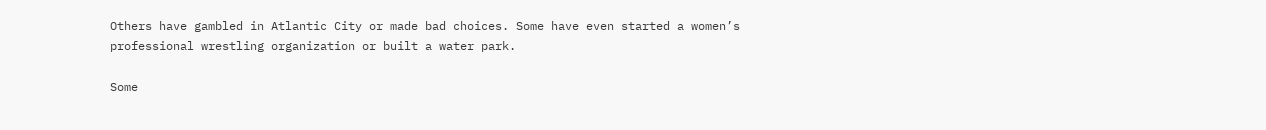Others have gambled in Atlantic City or made bad choices. Some have even started a women’s professional wrestling organization or built a water park.

Some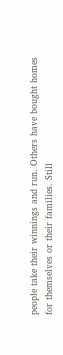people take their winnings and run. Others have bought homes for themselves or their families. Still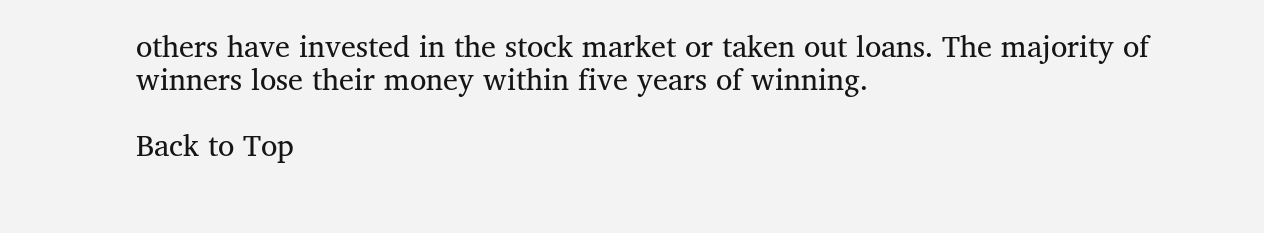others have invested in the stock market or taken out loans. The majority of winners lose their money within five years of winning.

Back to Top